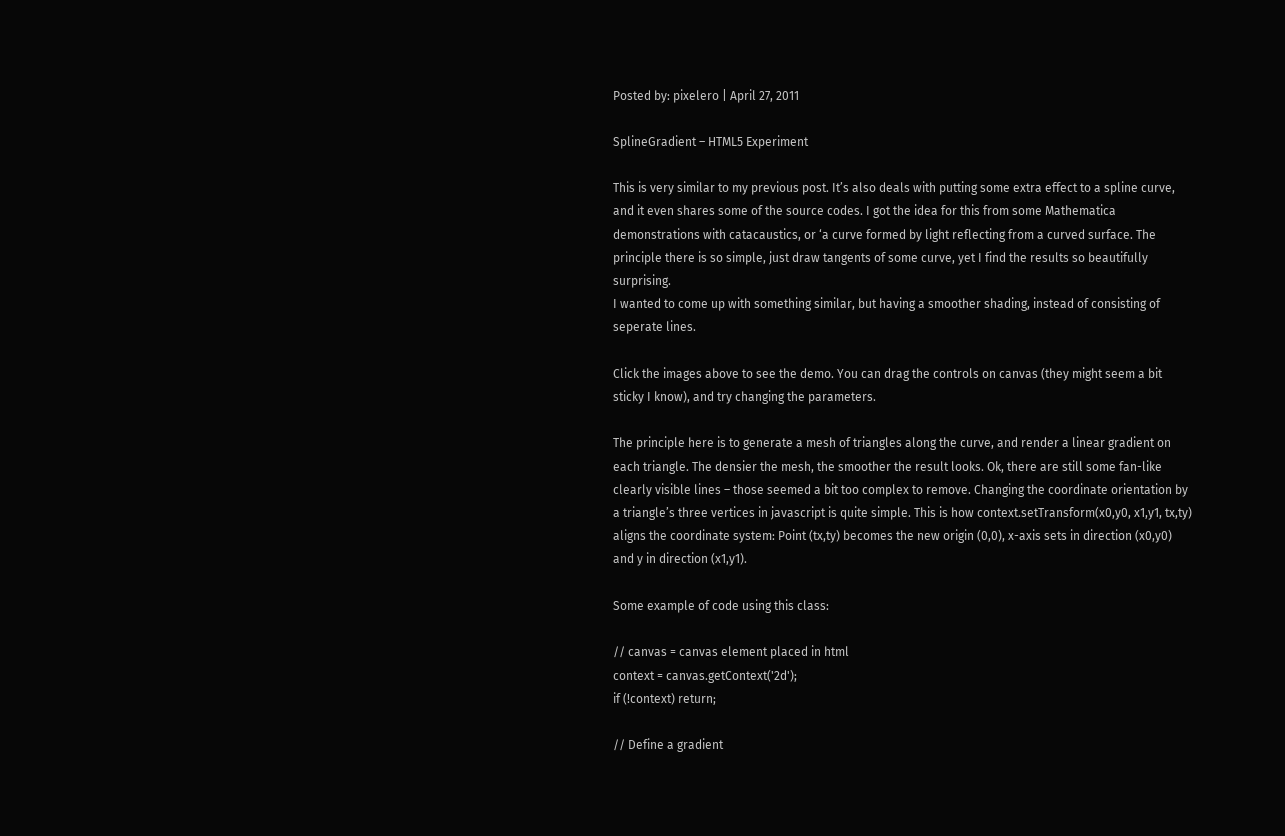Posted by: pixelero | April 27, 2011

SplineGradient – HTML5 Experiment

This is very similar to my previous post. It’s also deals with putting some extra effect to a spline curve, and it even shares some of the source codes. I got the idea for this from some Mathematica demonstrations with catacaustics, or ‘a curve formed by light reflecting from a curved surface. The principle there is so simple, just draw tangents of some curve, yet I find the results so beautifully surprising.
I wanted to come up with something similar, but having a smoother shading, instead of consisting of seperate lines.

Click the images above to see the demo. You can drag the controls on canvas (they might seem a bit sticky I know), and try changing the parameters.

The principle here is to generate a mesh of triangles along the curve, and render a linear gradient on each triangle. The densier the mesh, the smoother the result looks. Ok, there are still some fan-like clearly visible lines – those seemed a bit too complex to remove. Changing the coordinate orientation by a triangle’s three vertices in javascript is quite simple. This is how context.setTransform(x0,y0, x1,y1, tx,ty) aligns the coordinate system: Point (tx,ty) becomes the new origin (0,0), x-axis sets in direction (x0,y0) and y in direction (x1,y1).

Some example of code using this class:

// canvas = canvas element placed in html
context = canvas.getContext('2d');
if (!context) return;

// Define a gradient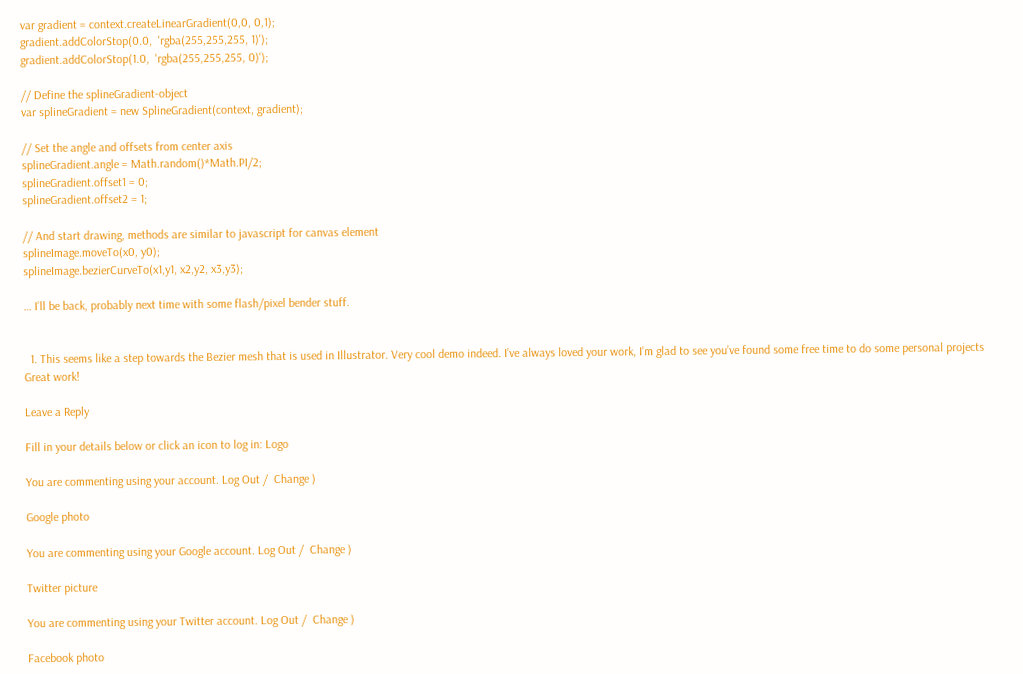var gradient = context.createLinearGradient(0,0, 0,1);
gradient.addColorStop(0.0,  'rgba(255,255,255, 1)');
gradient.addColorStop(1.0,  'rgba(255,255,255, 0)');

// Define the splineGradient-object
var splineGradient = new SplineGradient(context, gradient);

// Set the angle and offsets from center axis
splineGradient.angle = Math.random()*Math.PI/2;
splineGradient.offset1 = 0;
splineGradient.offset2 = 1;

// And start drawing, methods are similar to javascript for canvas element
splineImage.moveTo(x0, y0);
splineImage.bezierCurveTo(x1,y1, x2,y2, x3,y3);

… I’ll be back, probably next time with some flash/pixel bender stuff.


  1. This seems like a step towards the Bezier mesh that is used in Illustrator. Very cool demo indeed. I’ve always loved your work, I’m glad to see you’ve found some free time to do some personal projects  Great work!

Leave a Reply

Fill in your details below or click an icon to log in: Logo

You are commenting using your account. Log Out /  Change )

Google photo

You are commenting using your Google account. Log Out /  Change )

Twitter picture

You are commenting using your Twitter account. Log Out /  Change )

Facebook photo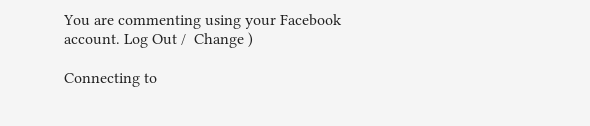You are commenting using your Facebook account. Log Out /  Change )

Connecting to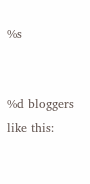%s


%d bloggers like this: